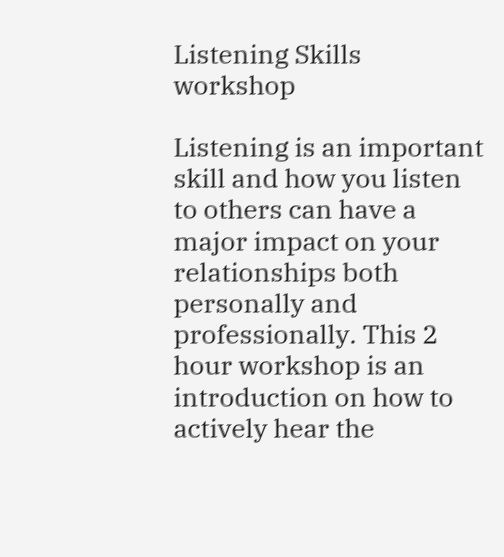Listening Skills workshop

Listening is an important skill and how you listen to others can have a major impact on your relationships both personally and professionally. This 2 hour workshop is an introduction on how to actively hear the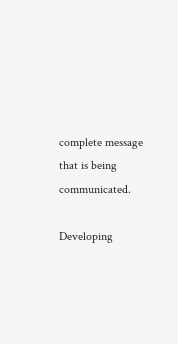complete message that is being communicated.

Developing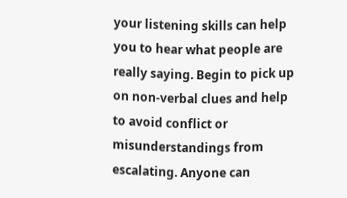your listening skills can help you to hear what people are really saying. Begin to pick up on non-verbal clues and help to avoid conflict or misunderstandings from escalating. Anyone can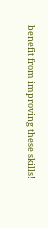benefit from improving these skills!